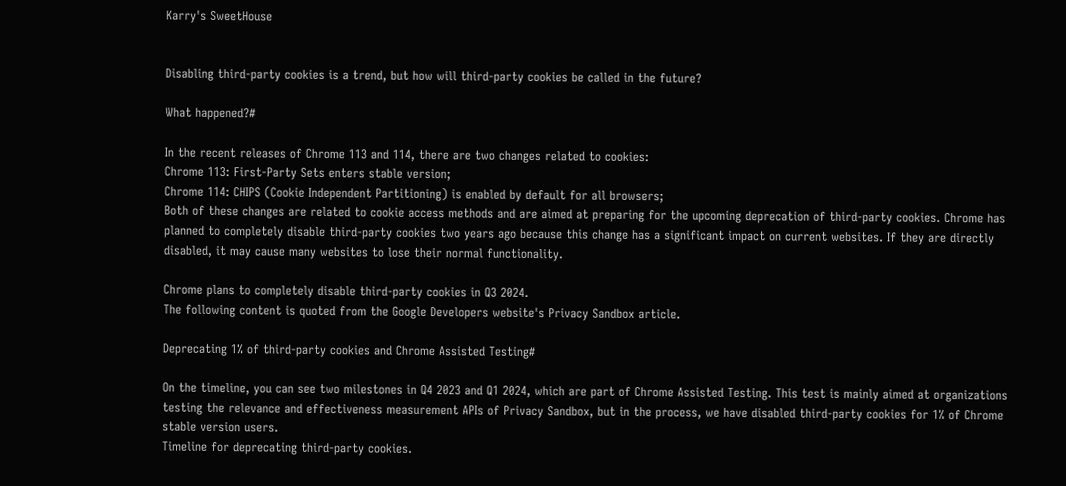Karry's SweetHouse


Disabling third-party cookies is a trend, but how will third-party cookies be called in the future?

What happened?#

In the recent releases of Chrome 113 and 114, there are two changes related to cookies:
Chrome 113: First-Party Sets enters stable version;
Chrome 114: CHIPS (Cookie Independent Partitioning) is enabled by default for all browsers;
Both of these changes are related to cookie access methods and are aimed at preparing for the upcoming deprecation of third-party cookies. Chrome has planned to completely disable third-party cookies two years ago because this change has a significant impact on current websites. If they are directly disabled, it may cause many websites to lose their normal functionality.

Chrome plans to completely disable third-party cookies in Q3 2024.
The following content is quoted from the Google Developers website's Privacy Sandbox article.

Deprecating 1% of third-party cookies and Chrome Assisted Testing#

On the timeline, you can see two milestones in Q4 2023 and Q1 2024, which are part of Chrome Assisted Testing. This test is mainly aimed at organizations testing the relevance and effectiveness measurement APIs of Privacy Sandbox, but in the process, we have disabled third-party cookies for 1% of Chrome stable version users.
Timeline for deprecating third-party cookies.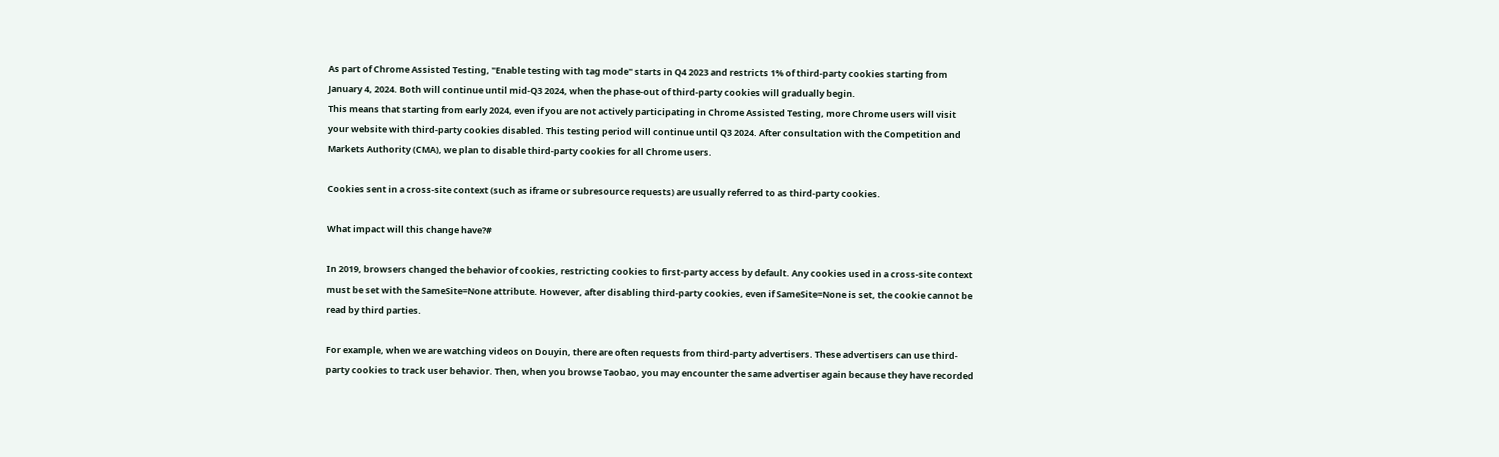As part of Chrome Assisted Testing, "Enable testing with tag mode" starts in Q4 2023 and restricts 1% of third-party cookies starting from January 4, 2024. Both will continue until mid-Q3 2024, when the phase-out of third-party cookies will gradually begin.
This means that starting from early 2024, even if you are not actively participating in Chrome Assisted Testing, more Chrome users will visit your website with third-party cookies disabled. This testing period will continue until Q3 2024. After consultation with the Competition and Markets Authority (CMA), we plan to disable third-party cookies for all Chrome users.

Cookies sent in a cross-site context (such as iframe or subresource requests) are usually referred to as third-party cookies.

What impact will this change have?#

In 2019, browsers changed the behavior of cookies, restricting cookies to first-party access by default. Any cookies used in a cross-site context must be set with the SameSite=None attribute. However, after disabling third-party cookies, even if SameSite=None is set, the cookie cannot be read by third parties.

For example, when we are watching videos on Douyin, there are often requests from third-party advertisers. These advertisers can use third-party cookies to track user behavior. Then, when you browse Taobao, you may encounter the same advertiser again because they have recorded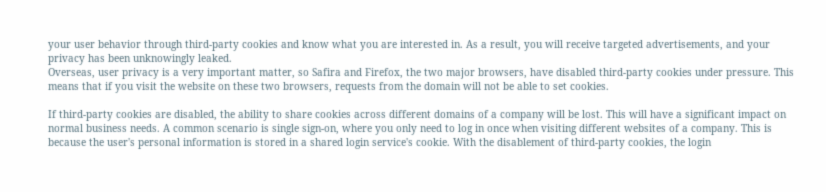your user behavior through third-party cookies and know what you are interested in. As a result, you will receive targeted advertisements, and your privacy has been unknowingly leaked.
Overseas, user privacy is a very important matter, so Safira and Firefox, the two major browsers, have disabled third-party cookies under pressure. This means that if you visit the website on these two browsers, requests from the domain will not be able to set cookies.

If third-party cookies are disabled, the ability to share cookies across different domains of a company will be lost. This will have a significant impact on normal business needs. A common scenario is single sign-on, where you only need to log in once when visiting different websites of a company. This is because the user's personal information is stored in a shared login service's cookie. With the disablement of third-party cookies, the login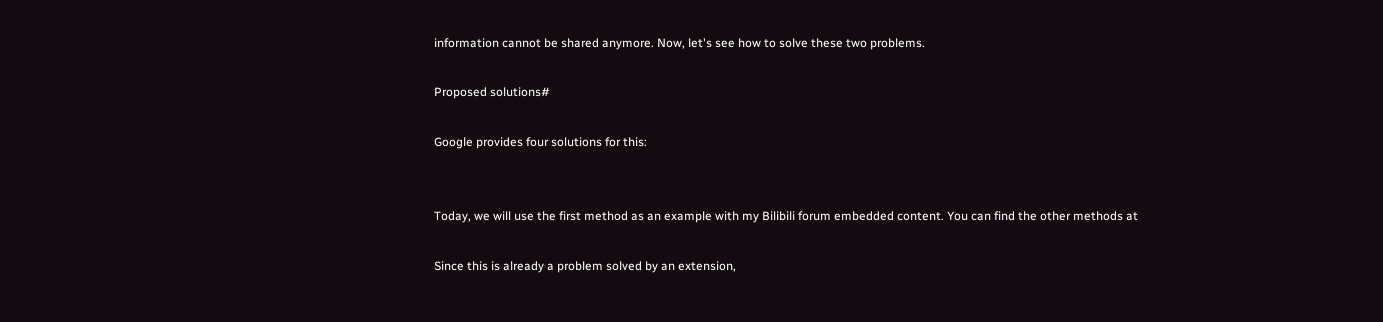information cannot be shared anymore. Now, let's see how to solve these two problems.

Proposed solutions#

Google provides four solutions for this:


Today, we will use the first method as an example with my Bilibili forum embedded content. You can find the other methods at

Since this is already a problem solved by an extension,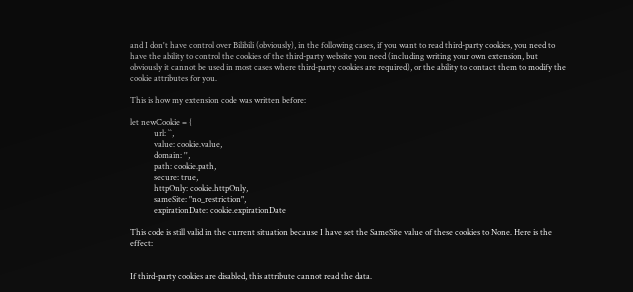and I don't have control over Bilibili (obviously), in the following cases, if you want to read third-party cookies, you need to have the ability to control the cookies of the third-party website you need (including writing your own extension, but obviously it cannot be used in most cases where third-party cookies are required), or the ability to contact them to modify the cookie attributes for you.

This is how my extension code was written before:

let newCookie = {
            url: ``,
            value: cookie.value,
            domain: '',
            path: cookie.path,
            secure: true,
            httpOnly: cookie.httpOnly,
            sameSite: "no_restriction",
            expirationDate: cookie.expirationDate

This code is still valid in the current situation because I have set the SameSite value of these cookies to None. Here is the effect:


If third-party cookies are disabled, this attribute cannot read the data.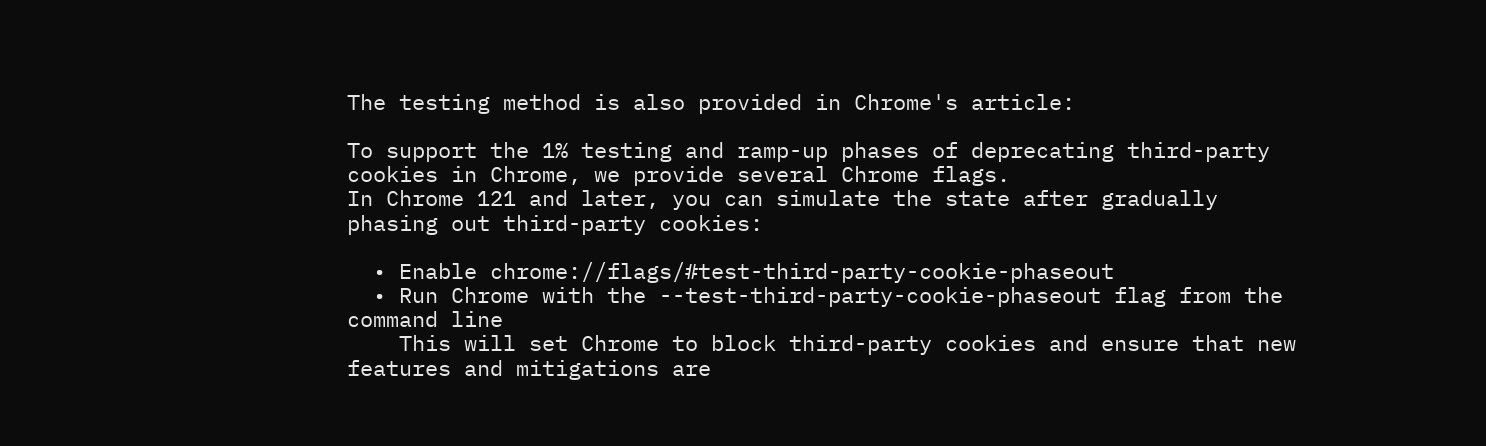The testing method is also provided in Chrome's article:

To support the 1% testing and ramp-up phases of deprecating third-party cookies in Chrome, we provide several Chrome flags.
In Chrome 121 and later, you can simulate the state after gradually phasing out third-party cookies:

  • Enable chrome://flags/#test-third-party-cookie-phaseout
  • Run Chrome with the --test-third-party-cookie-phaseout flag from the command line
    This will set Chrome to block third-party cookies and ensure that new features and mitigations are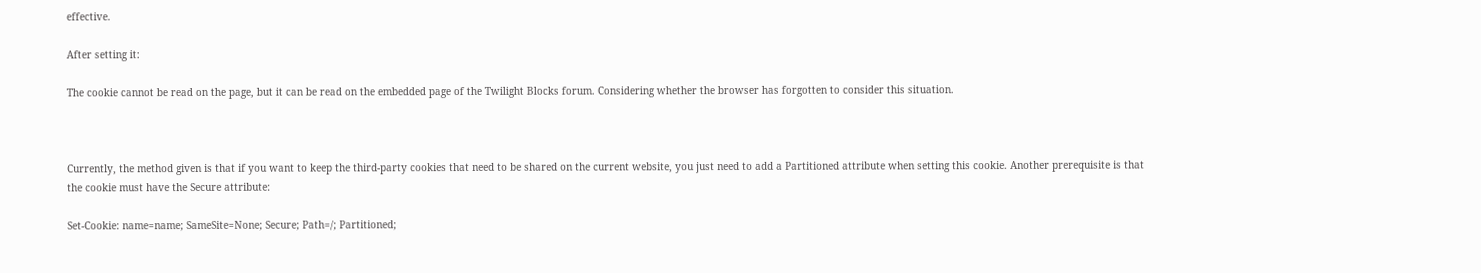effective.

After setting it:

The cookie cannot be read on the page, but it can be read on the embedded page of the Twilight Blocks forum. Considering whether the browser has forgotten to consider this situation.



Currently, the method given is that if you want to keep the third-party cookies that need to be shared on the current website, you just need to add a Partitioned attribute when setting this cookie. Another prerequisite is that the cookie must have the Secure attribute:

Set-Cookie: name=name; SameSite=None; Secure; Path=/; Partitioned;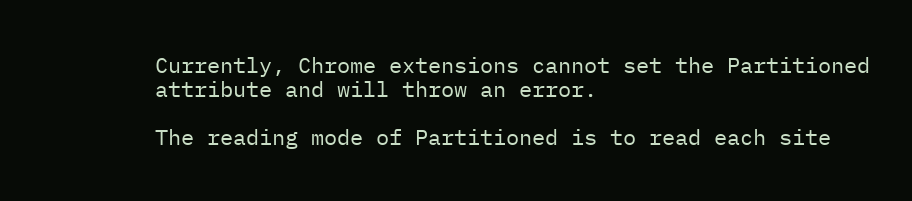Currently, Chrome extensions cannot set the Partitioned attribute and will throw an error.

The reading mode of Partitioned is to read each site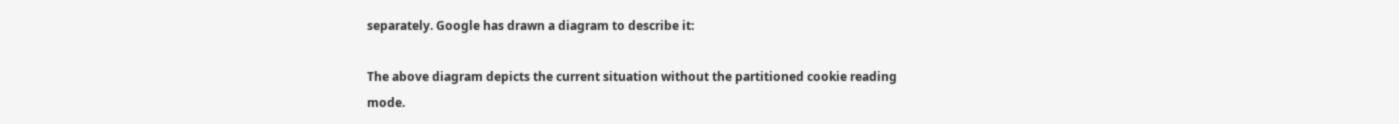separately. Google has drawn a diagram to describe it:

The above diagram depicts the current situation without the partitioned cookie reading mode.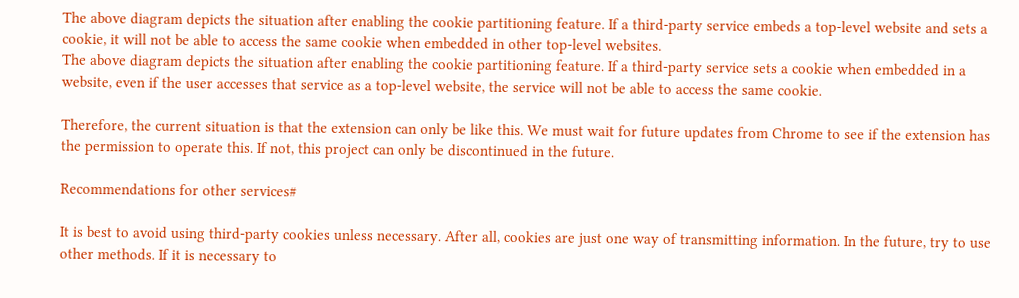The above diagram depicts the situation after enabling the cookie partitioning feature. If a third-party service embeds a top-level website and sets a cookie, it will not be able to access the same cookie when embedded in other top-level websites.
The above diagram depicts the situation after enabling the cookie partitioning feature. If a third-party service sets a cookie when embedded in a website, even if the user accesses that service as a top-level website, the service will not be able to access the same cookie.

Therefore, the current situation is that the extension can only be like this. We must wait for future updates from Chrome to see if the extension has the permission to operate this. If not, this project can only be discontinued in the future.

Recommendations for other services#

It is best to avoid using third-party cookies unless necessary. After all, cookies are just one way of transmitting information. In the future, try to use other methods. If it is necessary to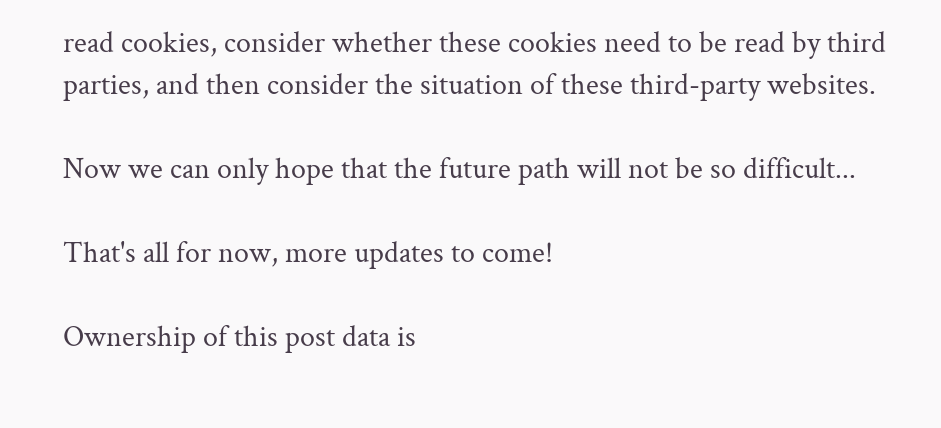read cookies, consider whether these cookies need to be read by third parties, and then consider the situation of these third-party websites.

Now we can only hope that the future path will not be so difficult...

That's all for now, more updates to come!

Ownership of this post data is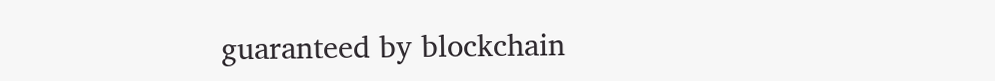guaranteed by blockchain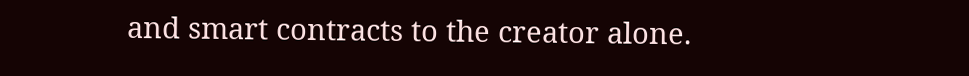and smart contracts to the creator alone.